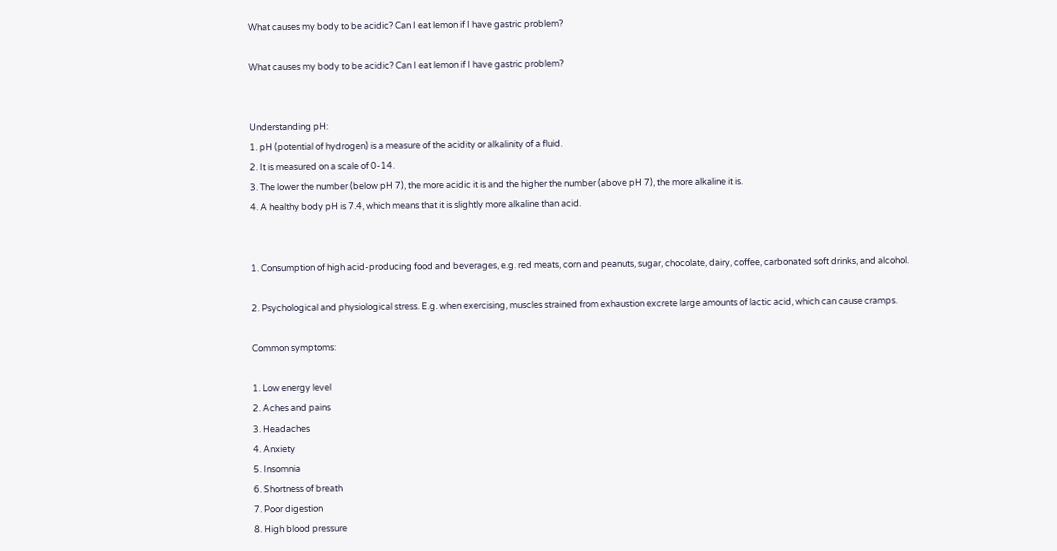What causes my body to be acidic? Can I eat lemon if I have gastric problem?

What causes my body to be acidic? Can I eat lemon if I have gastric problem?


Understanding pH:
1. pH (potential of hydrogen) is a measure of the acidity or alkalinity of a fluid.
2. It is measured on a scale of 0-14.
3. The lower the number (below pH 7), the more acidic it is and the higher the number (above pH 7), the more alkaline it is.
4. A healthy body pH is 7.4, which means that it is slightly more alkaline than acid.


1. Consumption of high acid-producing food and beverages, e.g. red meats, corn and peanuts, sugar, chocolate, dairy, coffee, carbonated soft drinks, and alcohol.

2. Psychological and physiological stress. E.g. when exercising, muscles strained from exhaustion excrete large amounts of lactic acid, which can cause cramps.

Common symptoms:

1. Low energy level
2. Aches and pains
3. Headaches
4. Anxiety
5. Insomnia
6. Shortness of breath
7. Poor digestion
8. High blood pressure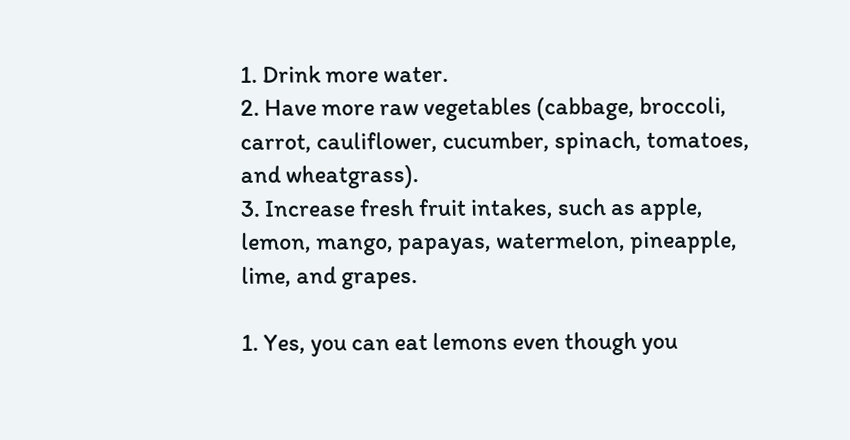1. Drink more water.
2. Have more raw vegetables (cabbage, broccoli, carrot, cauliflower, cucumber, spinach, tomatoes, and wheatgrass).
3. Increase fresh fruit intakes, such as apple, lemon, mango, papayas, watermelon, pineapple, lime, and grapes.

1. Yes, you can eat lemons even though you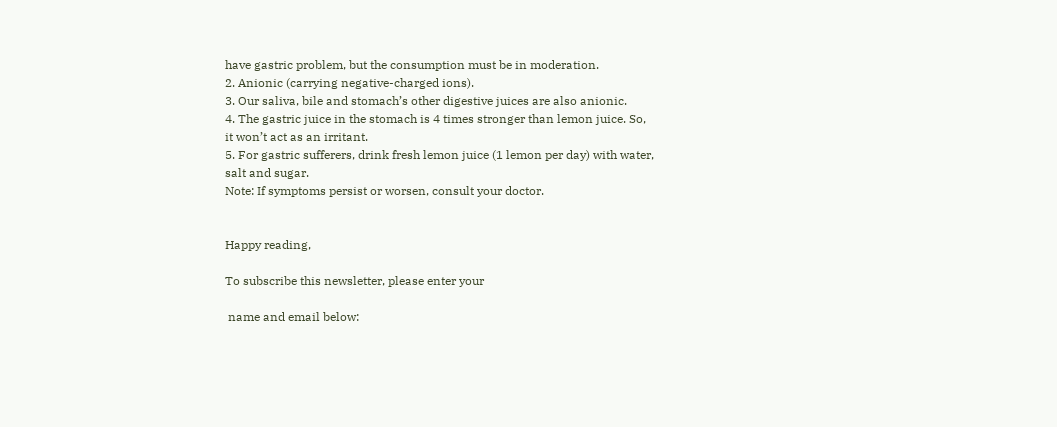have gastric problem, but the consumption must be in moderation.
2. Anionic (carrying negative-charged ions).
3. Our saliva, bile and stomach’s other digestive juices are also anionic.
4. The gastric juice in the stomach is 4 times stronger than lemon juice. So, it won’t act as an irritant.
5. For gastric sufferers, drink fresh lemon juice (1 lemon per day) with water, salt and sugar.
Note: If symptoms persist or worsen, consult your doctor.


Happy reading,

To subscribe this newsletter, please enter your

 name and email below: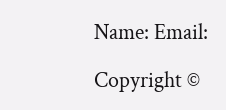Name: Email:

Copyright ©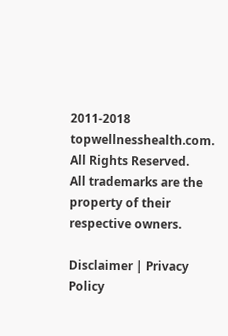2011-2018 topwellnesshealth.com. All Rights Reserved.
All trademarks are the property of their respective owners.

Disclaimer | Privacy Policy